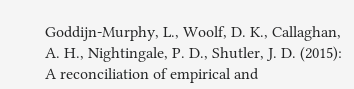Goddijn-Murphy, L., Woolf, D. K., Callaghan, A. H., Nightingale, P. D., Shutler, J. D. (2015):
A reconciliation of empirical and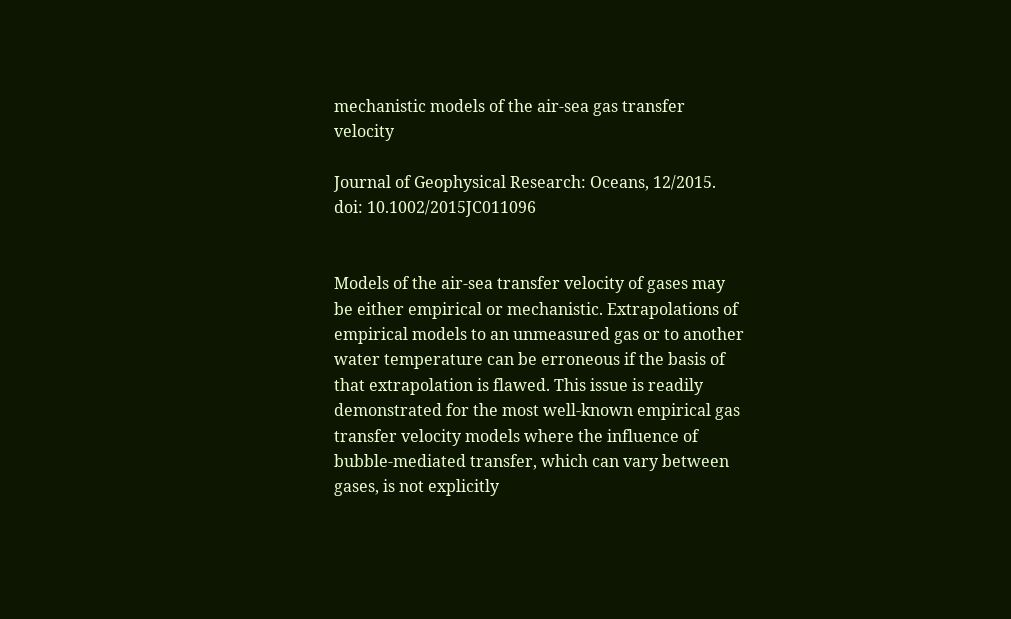mechanistic models of the air-sea gas transfer velocity

Journal of Geophysical Research: Oceans, 12/2015. doi: 10.1002/2015JC011096


Models of the air-sea transfer velocity of gases may be either empirical or mechanistic. Extrapolations of empirical models to an unmeasured gas or to another water temperature can be erroneous if the basis of that extrapolation is flawed. This issue is readily demonstrated for the most well-known empirical gas transfer velocity models where the influence of bubble-mediated transfer, which can vary between gases, is not explicitly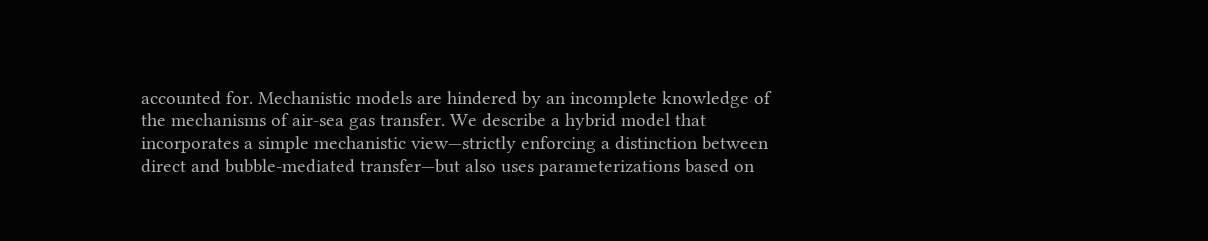accounted for. Mechanistic models are hindered by an incomplete knowledge of the mechanisms of air-sea gas transfer. We describe a hybrid model that incorporates a simple mechanistic view—strictly enforcing a distinction between direct and bubble-mediated transfer—but also uses parameterizations based on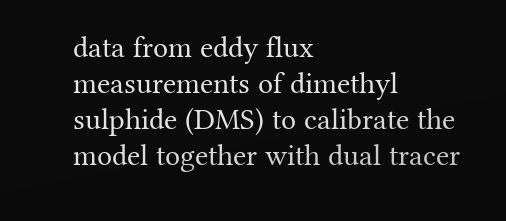data from eddy flux measurements of dimethyl sulphide (DMS) to calibrate the model together with dual tracer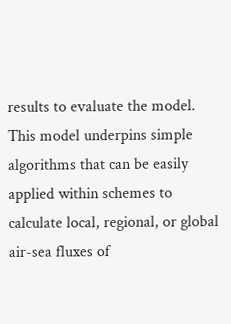results to evaluate the model. This model underpins simple algorithms that can be easily applied within schemes to calculate local, regional, or global air-sea fluxes of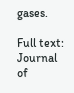gases.

Full text: Journal of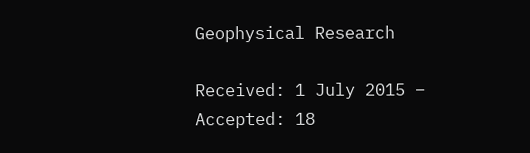Geophysical Research

Received: 1 July 2015 – Accepted: 18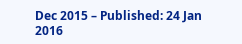Dec 2015 – Published: 24 Jan 2016